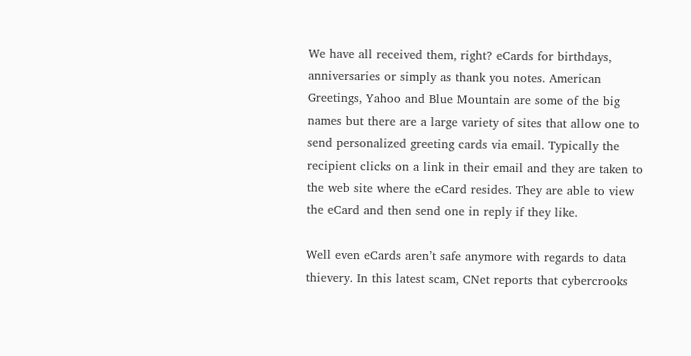We have all received them, right? eCards for birthdays, anniversaries or simply as thank you notes. American Greetings, Yahoo and Blue Mountain are some of the big names but there are a large variety of sites that allow one to send personalized greeting cards via email. Typically the recipient clicks on a link in their email and they are taken to the web site where the eCard resides. They are able to view the eCard and then send one in reply if they like.

Well even eCards aren’t safe anymore with regards to data thievery. In this latest scam, CNet reports that cybercrooks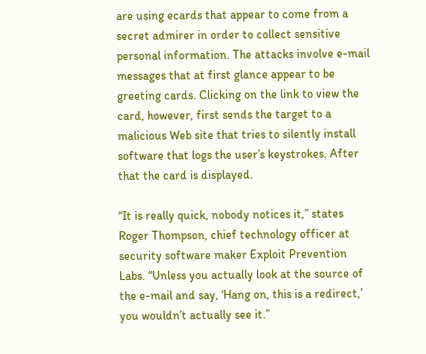are using ecards that appear to come from a secret admirer in order to collect sensitive personal information. The attacks involve e-mail messages that at first glance appear to be greeting cards. Clicking on the link to view the card, however, first sends the target to a malicious Web site that tries to silently install software that logs the user’s keystrokes. After that the card is displayed.

“It is really quick, nobody notices it,” states Roger Thompson, chief technology officer at security software maker Exploit Prevention Labs. “Unless you actually look at the source of the e-mail and say, ‘Hang on, this is a redirect,’ you wouldn’t actually see it.”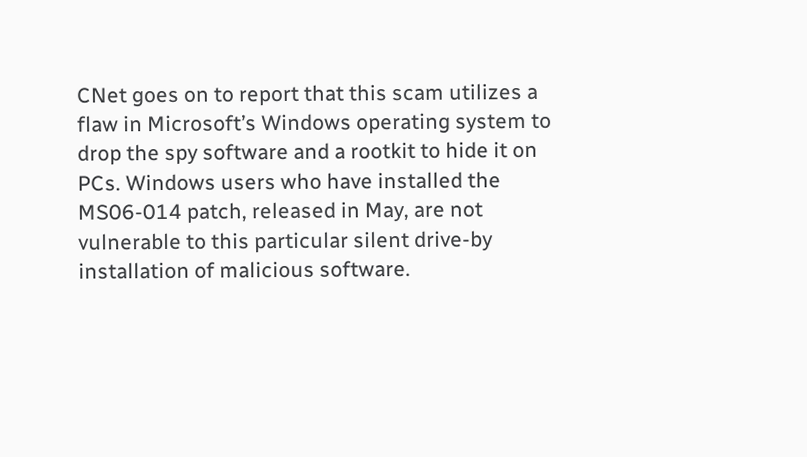CNet goes on to report that this scam utilizes a flaw in Microsoft’s Windows operating system to drop the spy software and a rootkit to hide it on PCs. Windows users who have installed the MS06-014 patch, released in May, are not vulnerable to this particular silent drive-by installation of malicious software.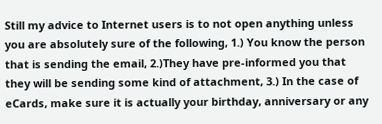Still my advice to Internet users is to not open anything unless you are absolutely sure of the following, 1.) You know the person that is sending the email, 2.)They have pre-informed you that they will be sending some kind of attachment, 3.) In the case of eCards, make sure it is actually your birthday, anniversary or any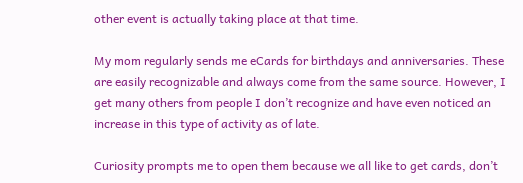other event is actually taking place at that time.

My mom regularly sends me eCards for birthdays and anniversaries. These are easily recognizable and always come from the same source. However, I get many others from people I don’t recognize and have even noticed an increase in this type of activity as of late.

Curiosity prompts me to open them because we all like to get cards, don’t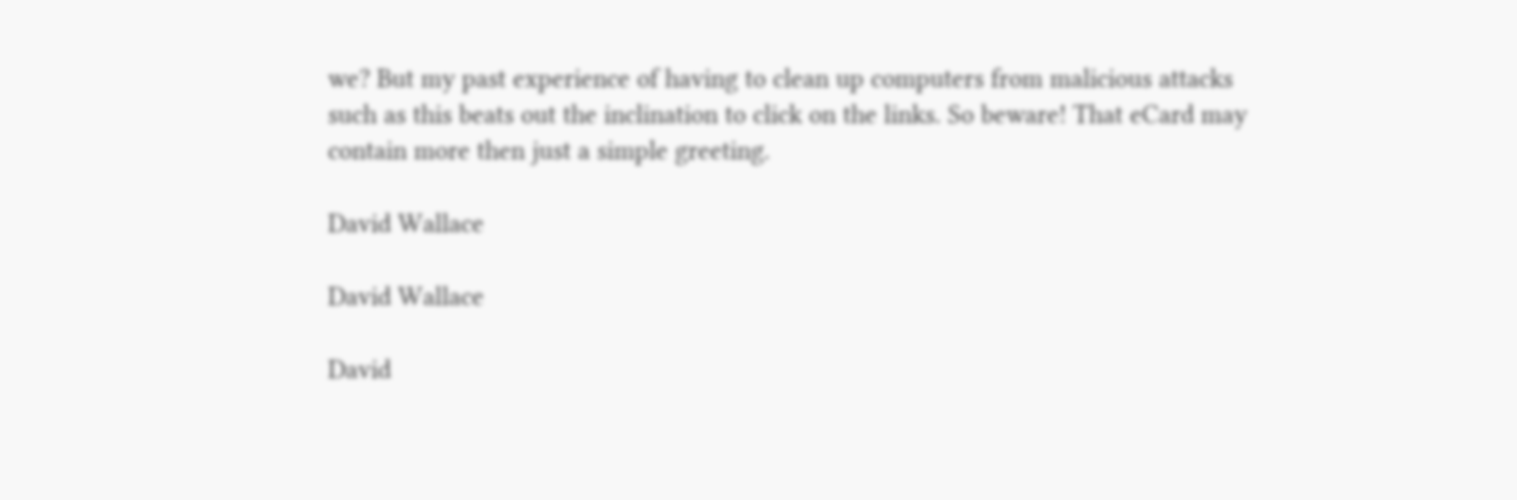we? But my past experience of having to clean up computers from malicious attacks such as this beats out the inclination to click on the links. So beware! That eCard may contain more then just a simple greeting.

David Wallace

David Wallace

David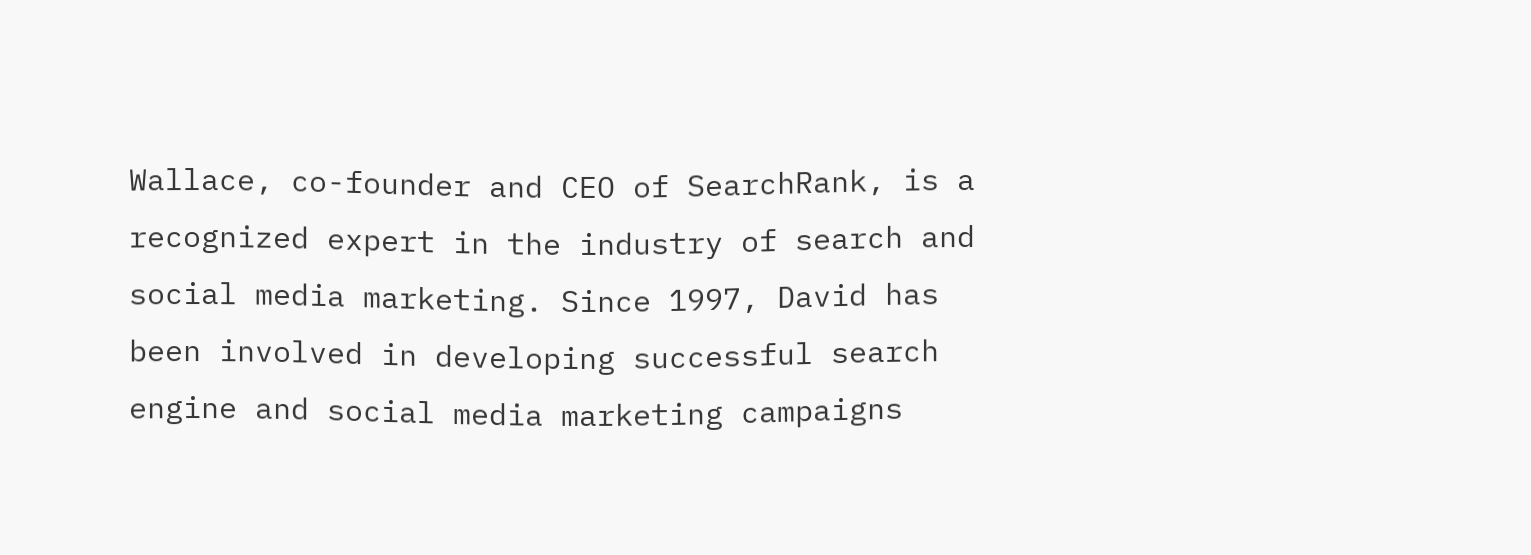Wallace, co-founder and CEO of SearchRank, is a recognized expert in the industry of search and social media marketing. Since 1997, David has been involved in developing successful search engine and social media marketing campaigns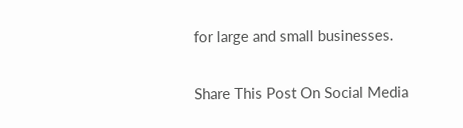for large and small businesses.

Share This Post On Social Media